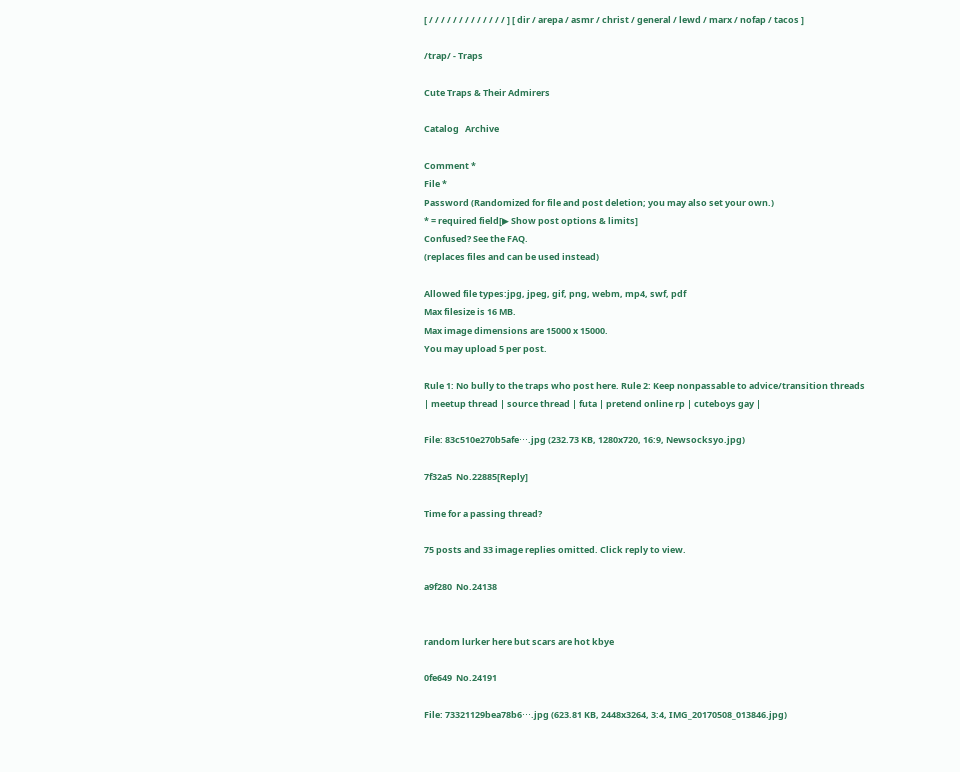[ / / / / / / / / / / / / / ] [ dir / arepa / asmr / christ / general / lewd / marx / nofap / tacos ]

/trap/ - Traps

Cute Traps & Their Admirers

Catalog   Archive

Comment *
File *
Password (Randomized for file and post deletion; you may also set your own.)
* = required field[▶ Show post options & limits]
Confused? See the FAQ.
(replaces files and can be used instead)

Allowed file types:jpg, jpeg, gif, png, webm, mp4, swf, pdf
Max filesize is 16 MB.
Max image dimensions are 15000 x 15000.
You may upload 5 per post.

Rule 1: No bully to the traps who post here. Rule 2: Keep nonpassable to advice/transition threads
| meetup thread | source thread | futa | pretend online rp | cuteboys gay |

File: 83c510e270b5afe⋯.jpg (232.73 KB, 1280x720, 16:9, Newsocksyo.jpg)

7f32a5  No.22885[Reply]

Time for a passing thread?

75 posts and 33 image replies omitted. Click reply to view.

a9f280  No.24138


random lurker here but scars are hot kbye

0fe649  No.24191

File: 73321129bea78b6⋯.jpg (623.81 KB, 2448x3264, 3:4, IMG_20170508_013846.jpg)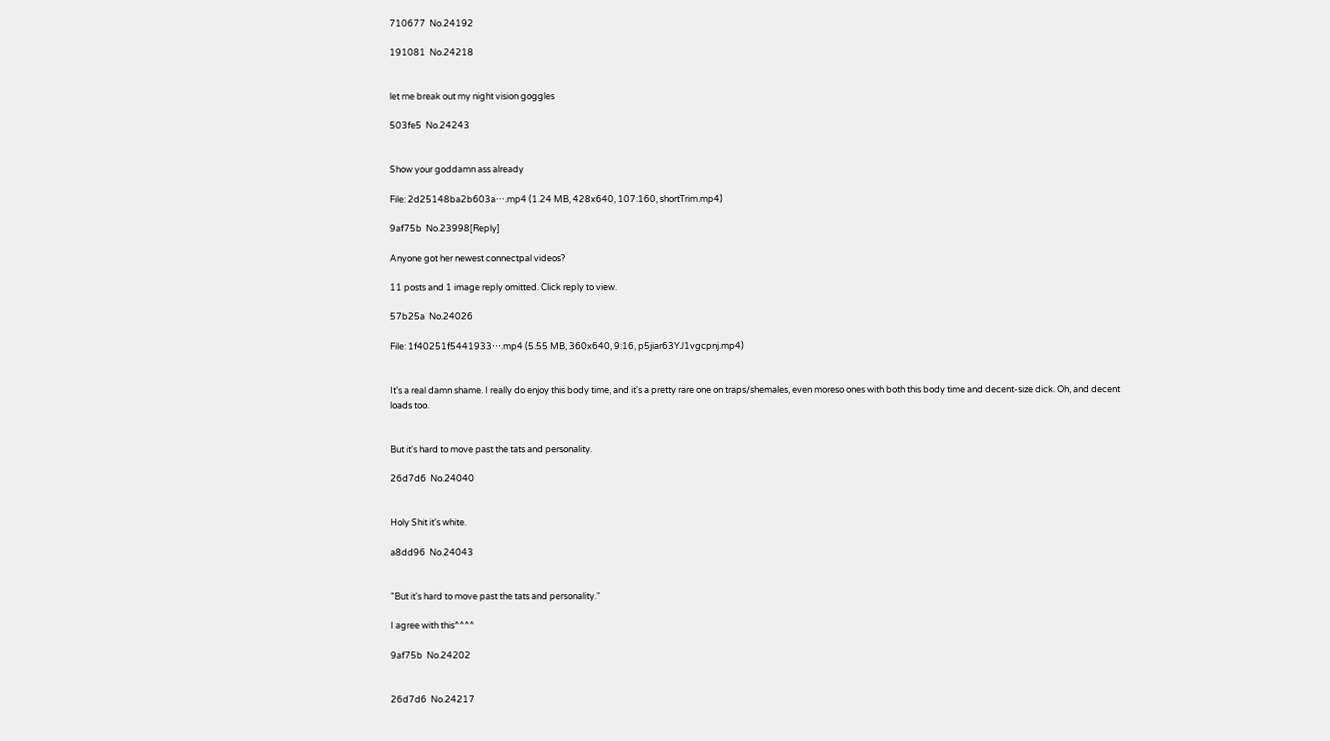710677  No.24192

191081  No.24218


let me break out my night vision goggles

503fe5  No.24243


Show your goddamn ass already

File: 2d25148ba2b603a⋯.mp4 (1.24 MB, 428x640, 107:160, shortTrim.mp4)

9af75b  No.23998[Reply]

Anyone got her newest connectpal videos?

11 posts and 1 image reply omitted. Click reply to view.

57b25a  No.24026

File: 1f40251f5441933⋯.mp4 (5.55 MB, 360x640, 9:16, p5jiar63YJ1vgcpnj.mp4)


It's a real damn shame. I really do enjoy this body time, and it's a pretty rare one on traps/shemales, even moreso ones with both this body time and decent-size dick. Oh, and decent loads too.


But it's hard to move past the tats and personality.

26d7d6  No.24040


Holy Shit it's white.

a8dd96  No.24043


"But it's hard to move past the tats and personality."

I agree with this^^^^

9af75b  No.24202


26d7d6  No.24217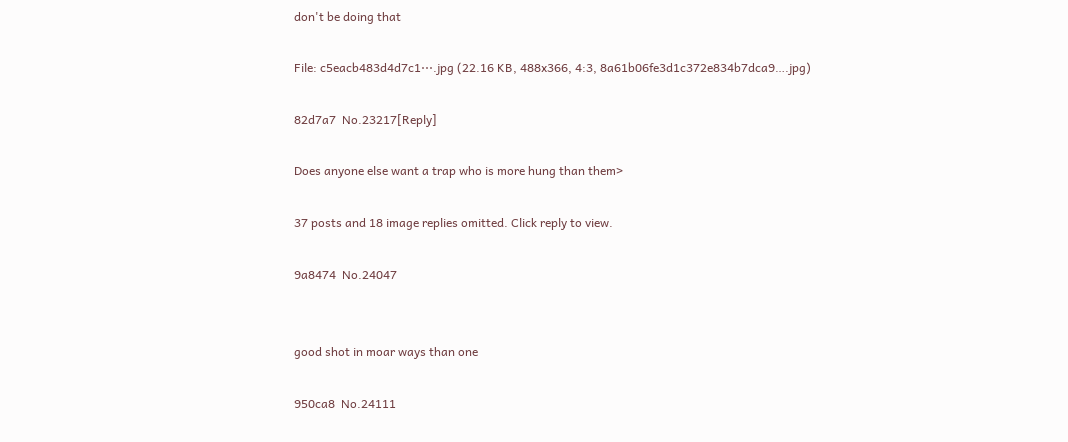don't be doing that

File: c5eacb483d4d7c1⋯.jpg (22.16 KB, 488x366, 4:3, 8a61b06fe3d1c372e834b7dca9….jpg)

82d7a7  No.23217[Reply]

Does anyone else want a trap who is more hung than them>

37 posts and 18 image replies omitted. Click reply to view.

9a8474  No.24047


good shot in moar ways than one

950ca8  No.24111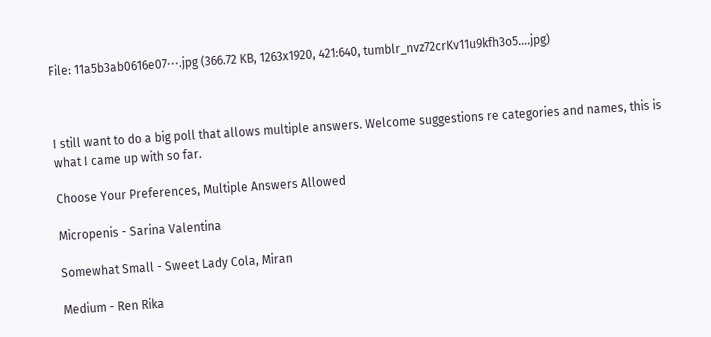File: 11a5b3ab0616e07⋯.jpg (366.72 KB, 1263x1920, 421:640, tumblr_nvz72crKv11u9kfh3o5….jpg)



I still want to do a big poll that allows multiple answers. Welcome suggestions re categories and names, this is what I came up with so far.

Choose Your Preferences, Multiple Answers Allowed

Micropenis - Sarina Valentina

Somewhat Small - Sweet Lady Cola, Miran

Medium - Ren Rika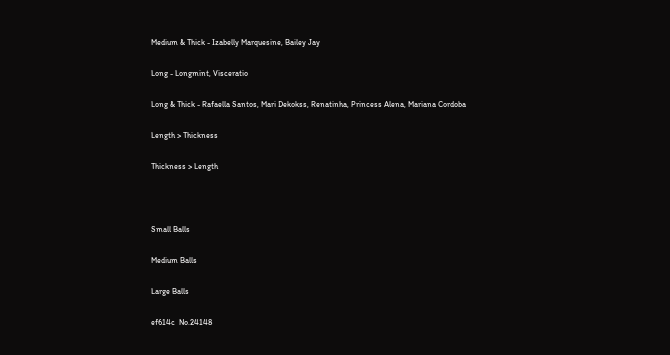Medium & Thick - Izabelly Marquesine, Bailey Jay

Long - Longmint, Visceratio

Long & Thick - Rafaella Santos, Mari Dekokss, Renatinha, Princess Alena, Mariana Cordoba

Length > Thickness

Thickness > Length



Small Balls

Medium Balls

Large Balls

ef614c  No.24148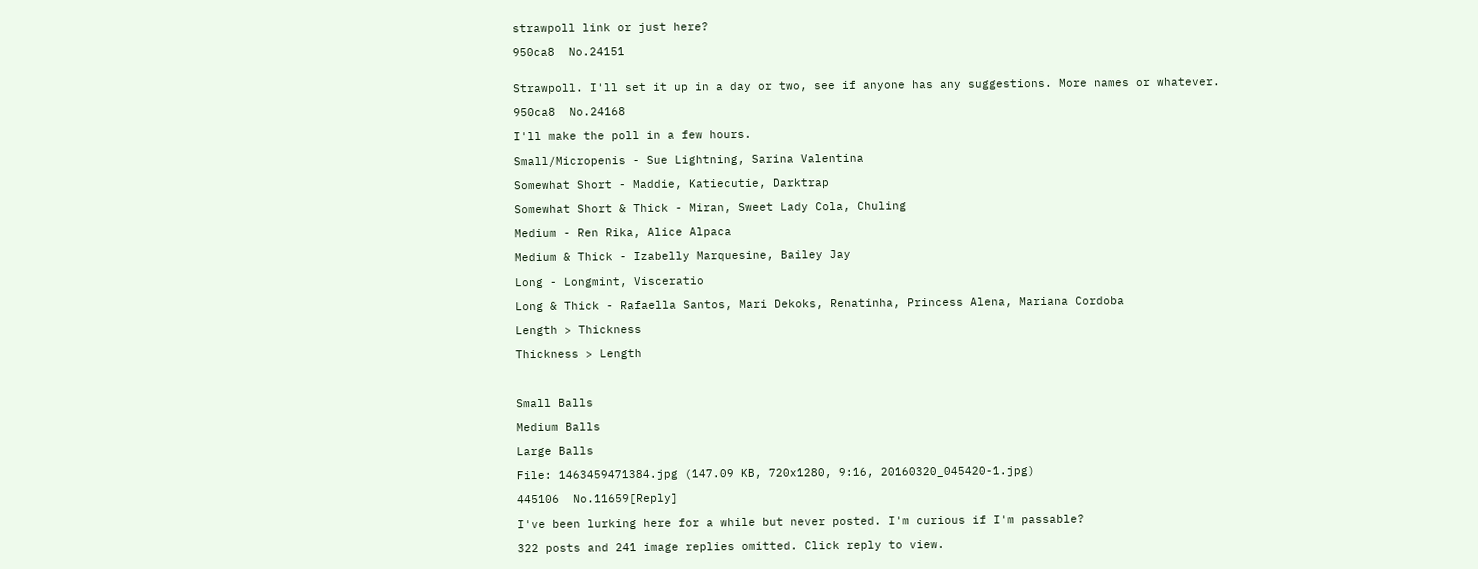strawpoll link or just here?

950ca8  No.24151


Strawpoll. I'll set it up in a day or two, see if anyone has any suggestions. More names or whatever.

950ca8  No.24168

I'll make the poll in a few hours.

Small/Micropenis - Sue Lightning, Sarina Valentina

Somewhat Short - Maddie, Katiecutie, Darktrap

Somewhat Short & Thick - Miran, Sweet Lady Cola, Chuling

Medium - Ren Rika, Alice Alpaca

Medium & Thick - Izabelly Marquesine, Bailey Jay

Long - Longmint, Visceratio

Long & Thick - Rafaella Santos, Mari Dekoks, Renatinha, Princess Alena, Mariana Cordoba

Length > Thickness

Thickness > Length



Small Balls

Medium Balls

Large Balls

File: 1463459471384.jpg (147.09 KB, 720x1280, 9:16, 20160320_045420-1.jpg)

445106  No.11659[Reply]

I've been lurking here for a while but never posted. I'm curious if I'm passable?

322 posts and 241 image replies omitted. Click reply to view.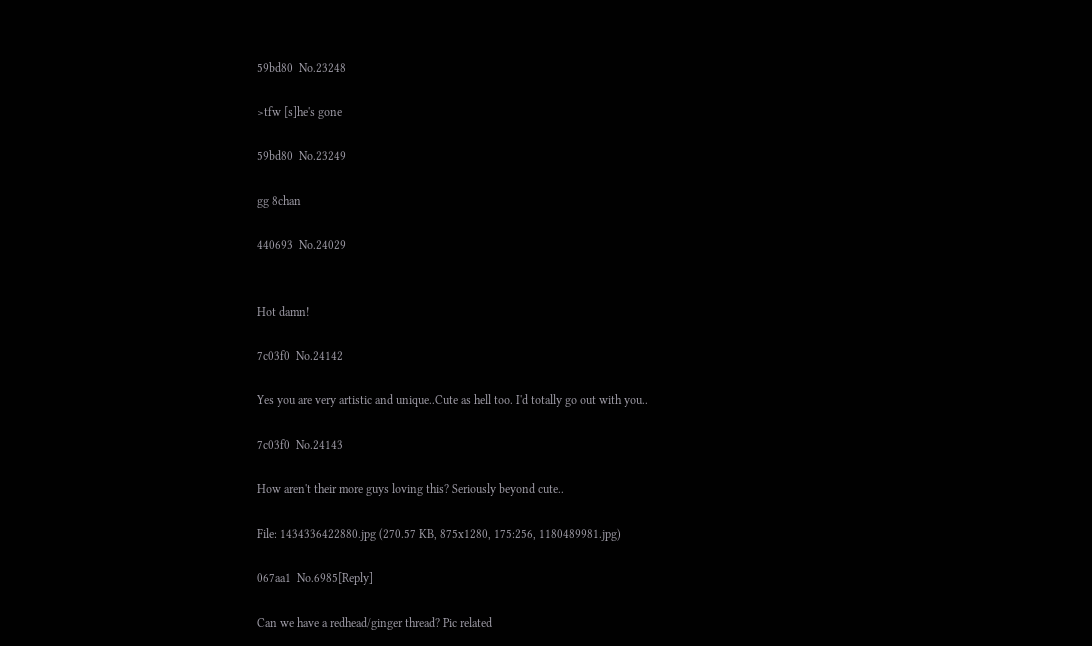59bd80  No.23248

>tfw [s]he's gone

59bd80  No.23249

gg 8chan

440693  No.24029


Hot damn!

7c03f0  No.24142

Yes you are very artistic and unique..Cute as hell too. I'd totally go out with you..

7c03f0  No.24143

How aren't their more guys loving this? Seriously beyond cute..

File: 1434336422880.jpg (270.57 KB, 875x1280, 175:256, 1180489981.jpg)

067aa1  No.6985[Reply]

Can we have a redhead/ginger thread? Pic related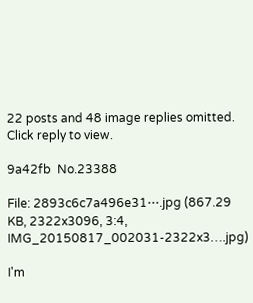22 posts and 48 image replies omitted. Click reply to view.

9a42fb  No.23388

File: 2893c6c7a496e31⋯.jpg (867.29 KB, 2322x3096, 3:4, IMG_20150817_002031-2322x3….jpg)

I'm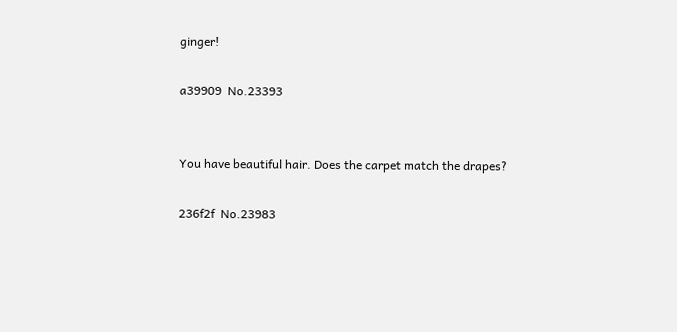ginger!

a39909  No.23393


You have beautiful hair. Does the carpet match the drapes?

236f2f  No.23983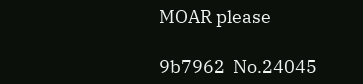MOAR please

9b7962  No.24045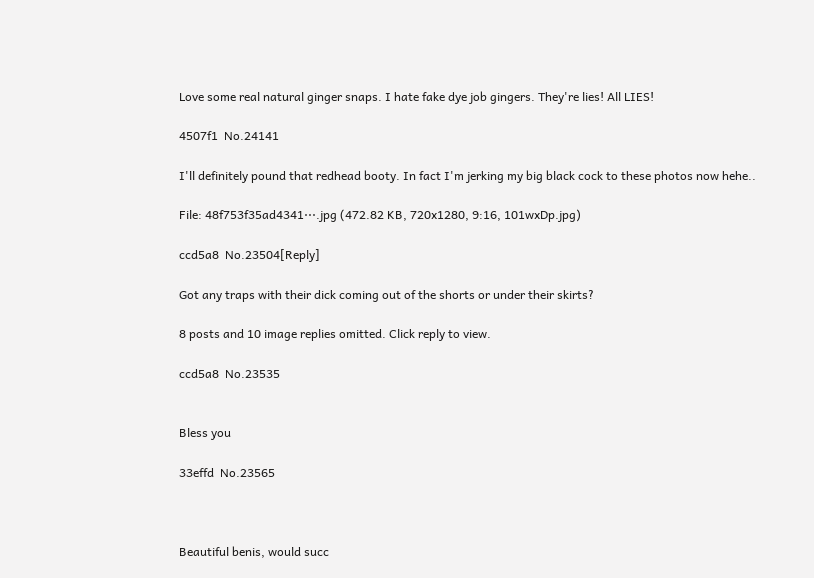Love some real natural ginger snaps. I hate fake dye job gingers. They're lies! All LIES!

4507f1  No.24141

I'll definitely pound that redhead booty. In fact I'm jerking my big black cock to these photos now hehe..

File: 48f753f35ad4341⋯.jpg (472.82 KB, 720x1280, 9:16, 101wxDp.jpg)

ccd5a8  No.23504[Reply]

Got any traps with their dick coming out of the shorts or under their skirts?

8 posts and 10 image replies omitted. Click reply to view.

ccd5a8  No.23535


Bless you

33effd  No.23565



Beautiful benis, would succ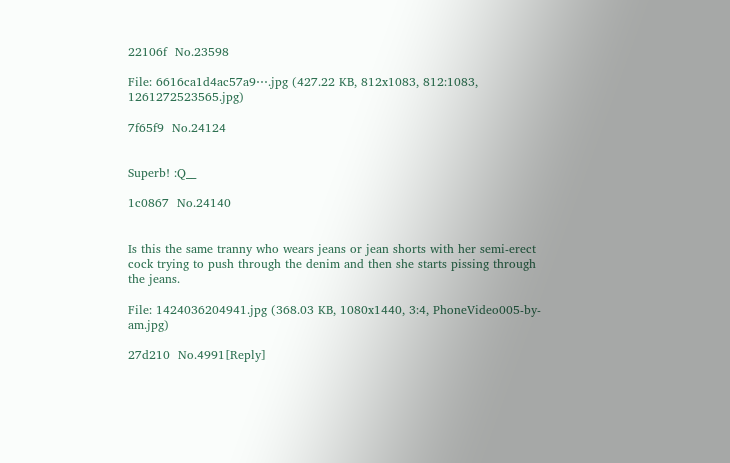22106f  No.23598

File: 6616ca1d4ac57a9⋯.jpg (427.22 KB, 812x1083, 812:1083, 1261272523565.jpg)

7f65f9  No.24124


Superb! :Q__

1c0867  No.24140


Is this the same tranny who wears jeans or jean shorts with her semi-erect cock trying to push through the denim and then she starts pissing through the jeans.

File: 1424036204941.jpg (368.03 KB, 1080x1440, 3:4, PhoneVideo005-by-am.jpg)

27d210  No.4991[Reply]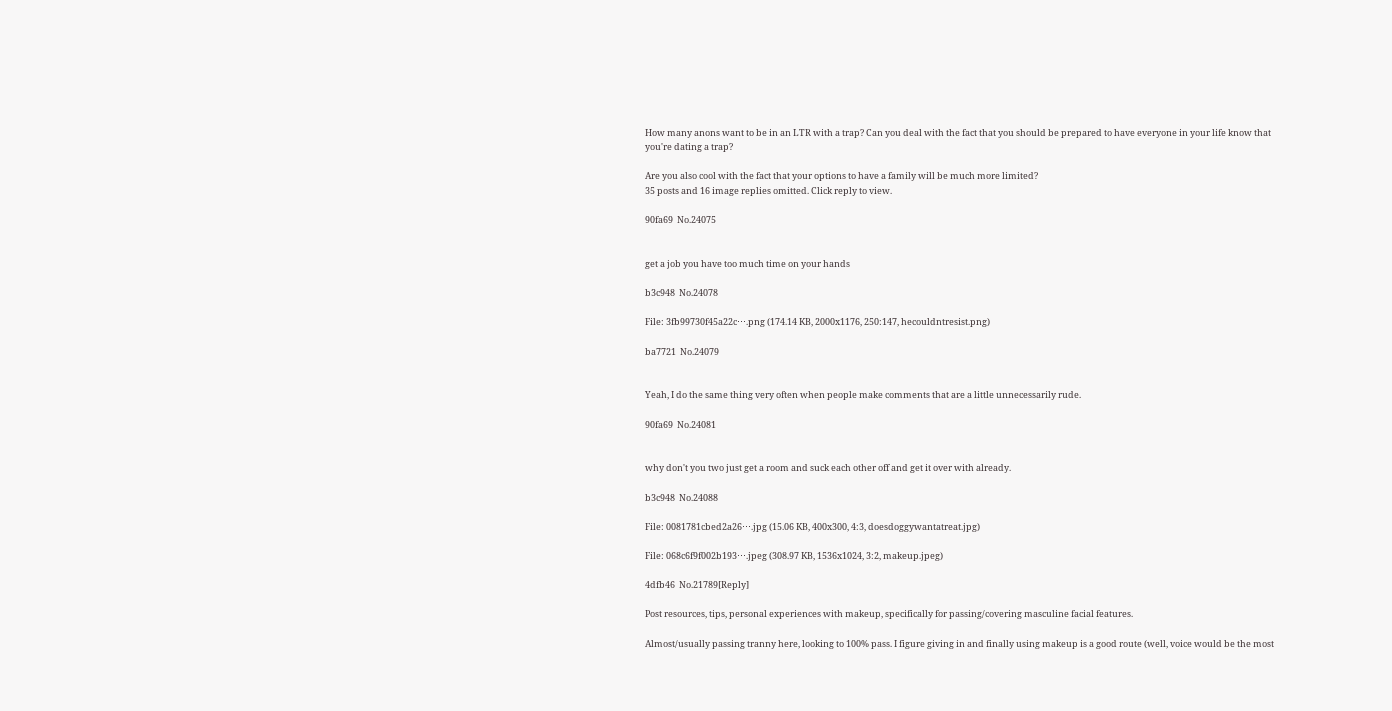How many anons want to be in an LTR with a trap? Can you deal with the fact that you should be prepared to have everyone in your life know that you're dating a trap?

Are you also cool with the fact that your options to have a family will be much more limited?
35 posts and 16 image replies omitted. Click reply to view.

90fa69  No.24075


get a job you have too much time on your hands

b3c948  No.24078

File: 3fb99730f45a22c⋯.png (174.14 KB, 2000x1176, 250:147, hecouldntresist.png)

ba7721  No.24079


Yeah, I do the same thing very often when people make comments that are a little unnecessarily rude.

90fa69  No.24081


why don't you two just get a room and suck each other off and get it over with already.

b3c948  No.24088

File: 0081781cbed2a26⋯.jpg (15.06 KB, 400x300, 4:3, doesdoggywantatreat.jpg)

File: 068c6f9f002b193⋯.jpeg (308.97 KB, 1536x1024, 3:2, makeup.jpeg)

4dfb46  No.21789[Reply]

Post resources, tips, personal experiences with makeup, specifically for passing/covering masculine facial features.

Almost/usually passing tranny here, looking to 100% pass. I figure giving in and finally using makeup is a good route (well, voice would be the most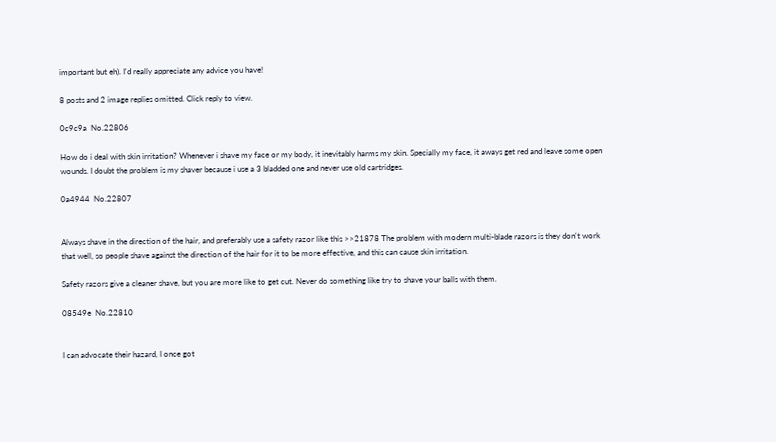important but eh). I'd really appreciate any advice you have!

8 posts and 2 image replies omitted. Click reply to view.

0c9c9a  No.22806

How do i deal with skin irritation? Whenever i shave my face or my body, it inevitably harms my skin. Specially my face, it aways get red and leave some open wounds. I doubt the problem is my shaver because i use a 3 bladded one and never use old cartridges.

0a4944  No.22807


Always shave in the direction of the hair, and preferably use a safety razor like this >>21878 The problem with modern multi-blade razors is they don't work that well, so people shave against the direction of the hair for it to be more effective, and this can cause skin irritation.

Safety razors give a cleaner shave, but you are more like to get cut. Never do something like try to shave your balls with them.

08549e  No.22810


I can advocate their hazard, I once got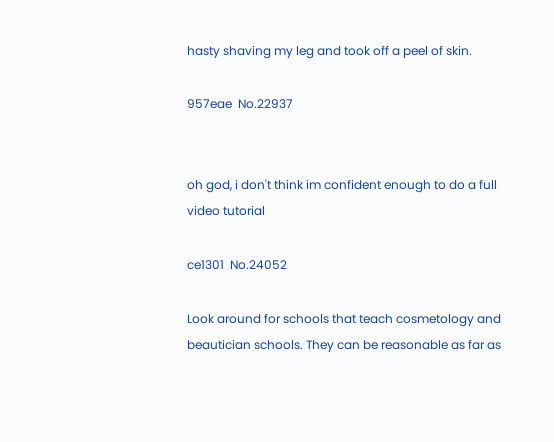hasty shaving my leg and took off a peel of skin.

957eae  No.22937


oh god, i don't think im confident enough to do a full video tutorial

ce1301  No.24052

Look around for schools that teach cosmetology and beautician schools. They can be reasonable as far as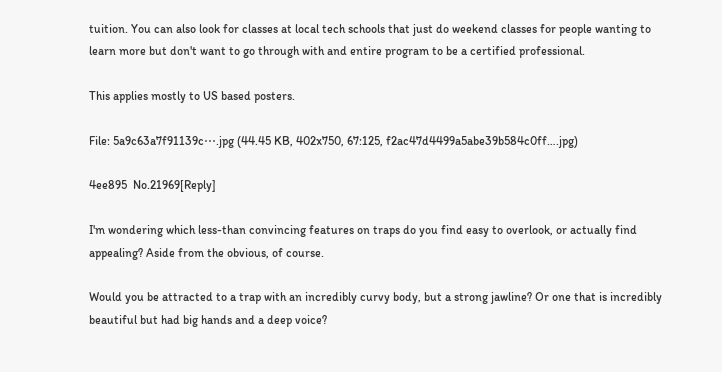tuition. You can also look for classes at local tech schools that just do weekend classes for people wanting to learn more but don't want to go through with and entire program to be a certified professional.

This applies mostly to US based posters.

File: 5a9c63a7f91139c⋯.jpg (44.45 KB, 402x750, 67:125, f2ac47d4499a5abe39b584c0ff….jpg)

4ee895  No.21969[Reply]

I'm wondering which less-than convincing features on traps do you find easy to overlook, or actually find appealing? Aside from the obvious, of course.

Would you be attracted to a trap with an incredibly curvy body, but a strong jawline? Or one that is incredibly beautiful but had big hands and a deep voice?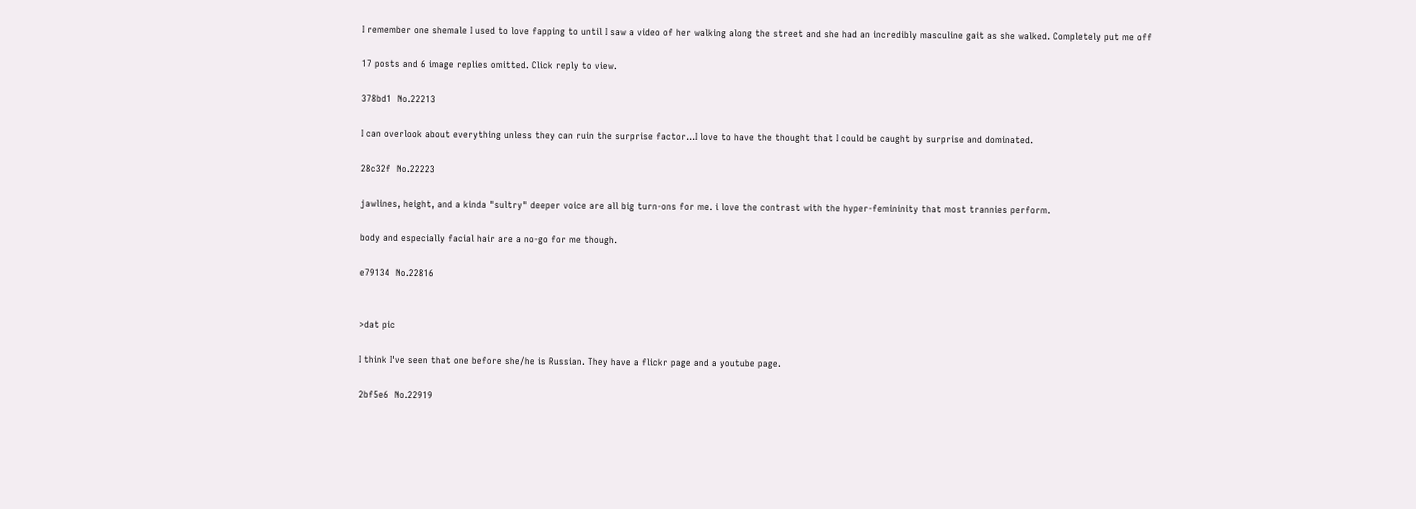I remember one shemale I used to love fapping to until I saw a video of her walking along the street and she had an incredibly masculine gait as she walked. Completely put me off

17 posts and 6 image replies omitted. Click reply to view.

378bd1  No.22213

I can overlook about everything unless they can ruin the surprise factor…I love to have the thought that I could be caught by surprise and dominated.

28c32f  No.22223

jawlines, height, and a kinda "sultry" deeper voice are all big turn-ons for me. i love the contrast with the hyper-femininity that most trannies perform.

body and especially facial hair are a no-go for me though.

e79134  No.22816


>dat pic

I think I've seen that one before she/he is Russian. They have a flickr page and a youtube page.

2bf5e6  No.22919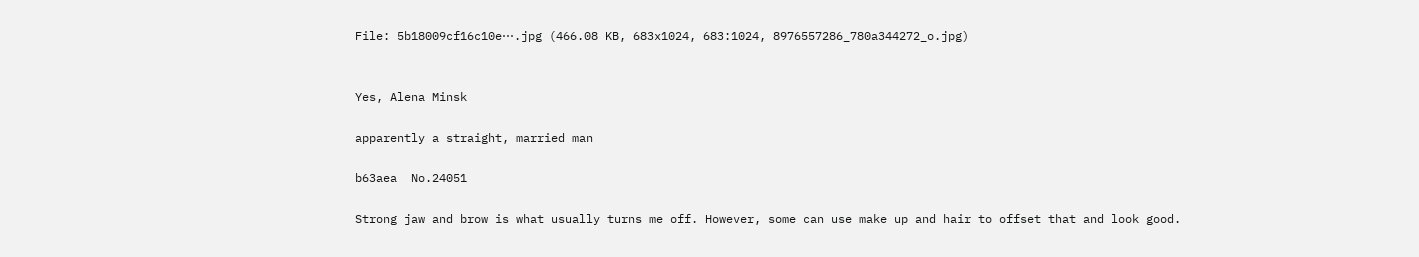File: 5b18009cf16c10e⋯.jpg (466.08 KB, 683x1024, 683:1024, 8976557286_780a344272_o.jpg)


Yes, Alena Minsk

apparently a straight, married man

b63aea  No.24051

Strong jaw and brow is what usually turns me off. However, some can use make up and hair to offset that and look good.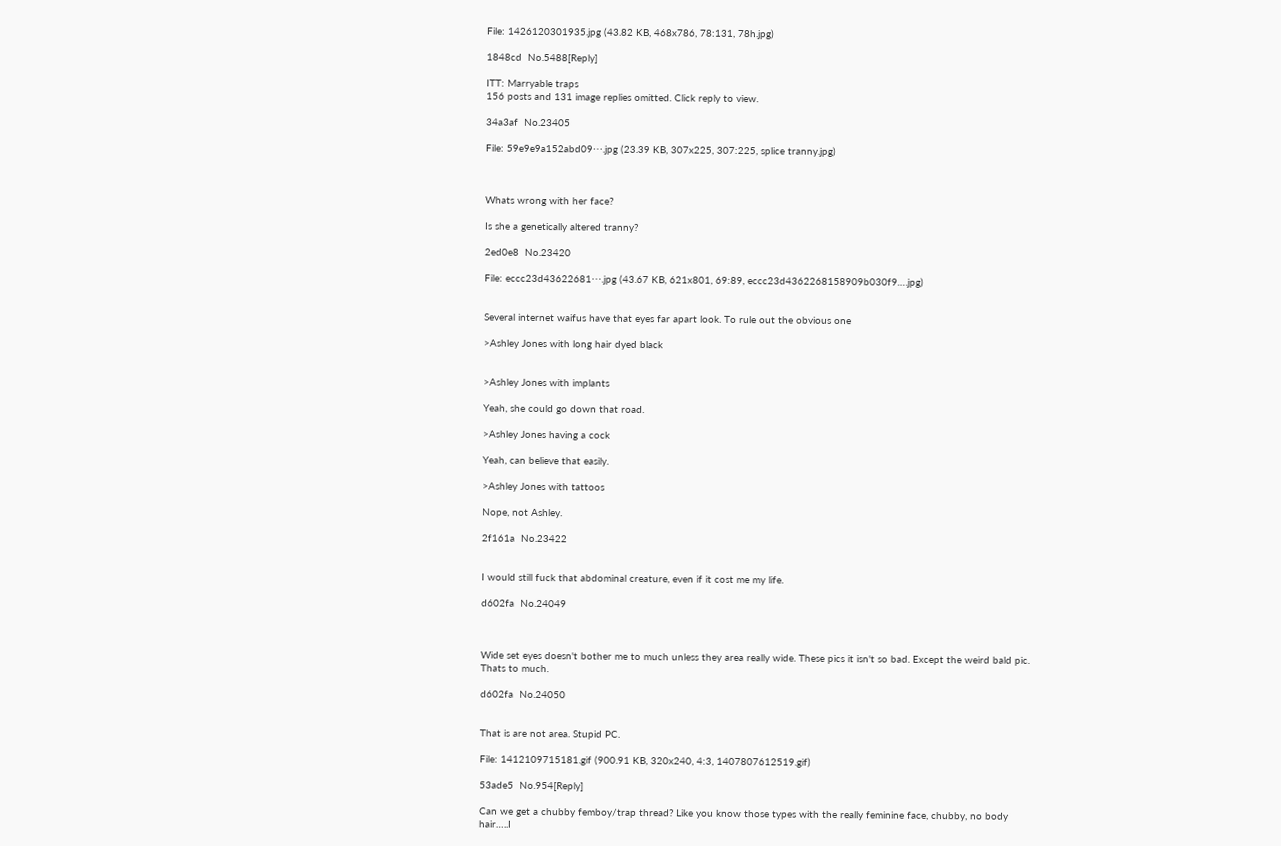File: 1426120301935.jpg (43.82 KB, 468x786, 78:131, 78h.jpg)

1848cd  No.5488[Reply]

ITT: Marryable traps
156 posts and 131 image replies omitted. Click reply to view.

34a3af  No.23405

File: 59e9e9a152abd09⋯.jpg (23.39 KB, 307x225, 307:225, splice tranny.jpg)



Whats wrong with her face?

Is she a genetically altered tranny?

2ed0e8  No.23420

File: eccc23d43622681⋯.jpg (43.67 KB, 621x801, 69:89, eccc23d4362268158909b030f9….jpg)


Several internet waifus have that eyes far apart look. To rule out the obvious one

>Ashley Jones with long hair dyed black


>Ashley Jones with implants

Yeah, she could go down that road.

>Ashley Jones having a cock

Yeah, can believe that easily.

>Ashley Jones with tattoos

Nope, not Ashley.

2f161a  No.23422


I would still fuck that abdominal creature, even if it cost me my life.

d602fa  No.24049



Wide set eyes doesn't bother me to much unless they area really wide. These pics it isn't so bad. Except the weird bald pic. Thats to much.

d602fa  No.24050


That is are not area. Stupid PC.

File: 1412109715181.gif (900.91 KB, 320x240, 4:3, 1407807612519.gif)

53ade5  No.954[Reply]

Can we get a chubby femboy/trap thread? Like you know those types with the really feminine face, chubby, no body hair…..I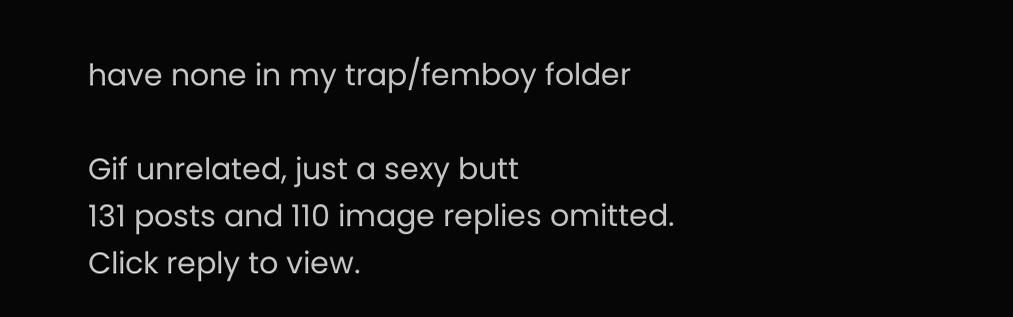have none in my trap/femboy folder

Gif unrelated, just a sexy butt
131 posts and 110 image replies omitted. Click reply to view.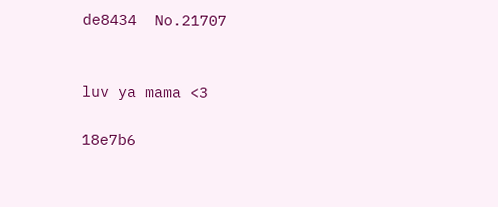de8434  No.21707


luv ya mama <3

18e7b6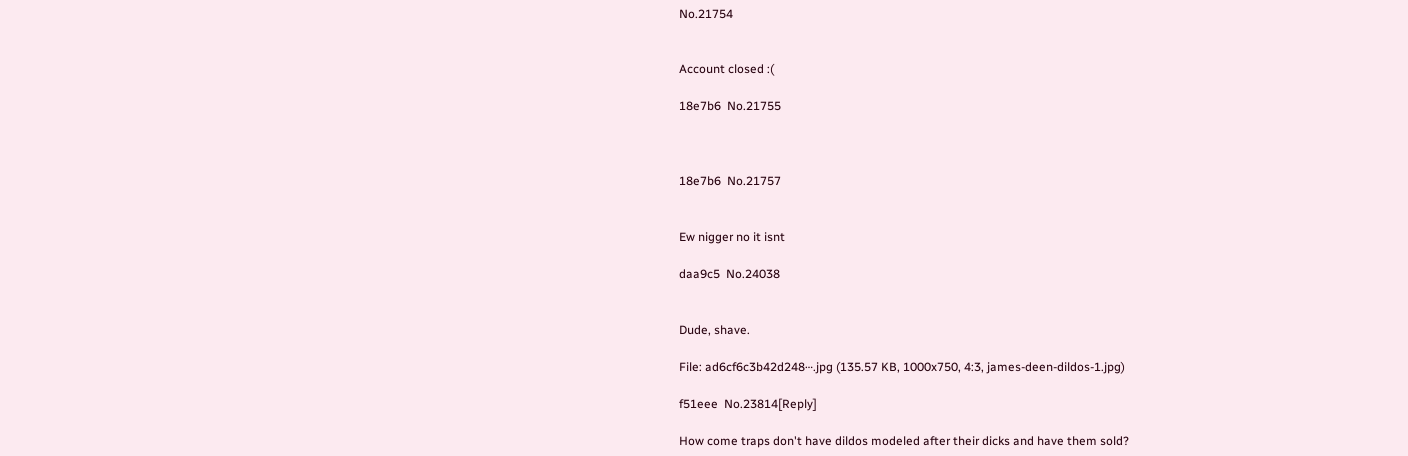No.21754


Account closed :(

18e7b6  No.21755



18e7b6  No.21757


Ew nigger no it isnt

daa9c5  No.24038


Dude, shave.

File: ad6cf6c3b42d248⋯.jpg (135.57 KB, 1000x750, 4:3, james-deen-dildos-1.jpg)

f51eee  No.23814[Reply]

How come traps don't have dildos modeled after their dicks and have them sold?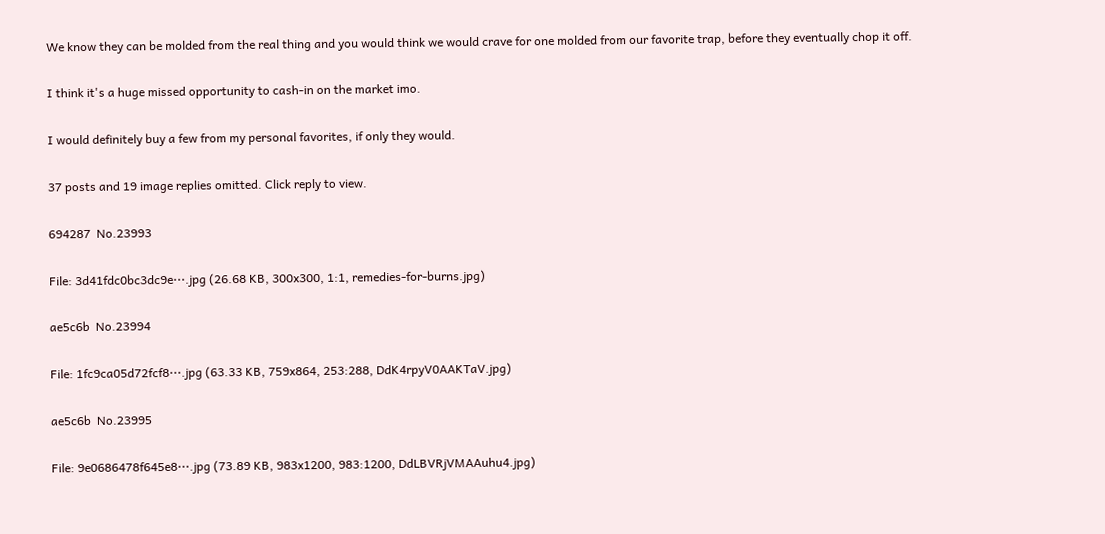We know they can be molded from the real thing and you would think we would crave for one molded from our favorite trap, before they eventually chop it off.

I think it's a huge missed opportunity to cash-in on the market imo.

I would definitely buy a few from my personal favorites, if only they would.

37 posts and 19 image replies omitted. Click reply to view.

694287  No.23993

File: 3d41fdc0bc3dc9e⋯.jpg (26.68 KB, 300x300, 1:1, remedies-for-burns.jpg)

ae5c6b  No.23994

File: 1fc9ca05d72fcf8⋯.jpg (63.33 KB, 759x864, 253:288, DdK4rpyV0AAKTaV.jpg)

ae5c6b  No.23995

File: 9e0686478f645e8⋯.jpg (73.89 KB, 983x1200, 983:1200, DdLBVRjVMAAuhu4.jpg)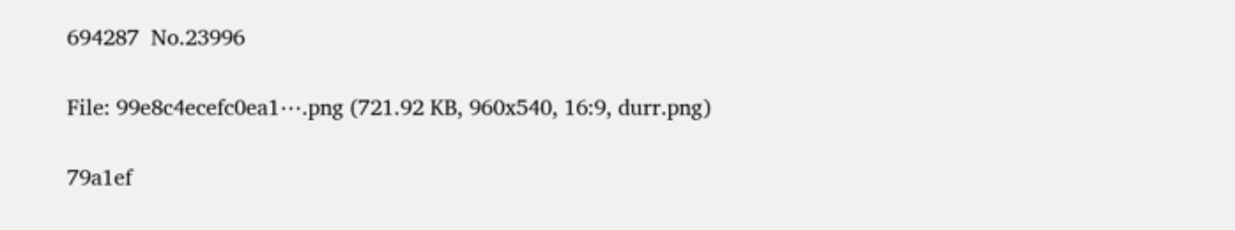694287  No.23996

File: 99e8c4ecefc0ea1⋯.png (721.92 KB, 960x540, 16:9, durr.png)

79a1ef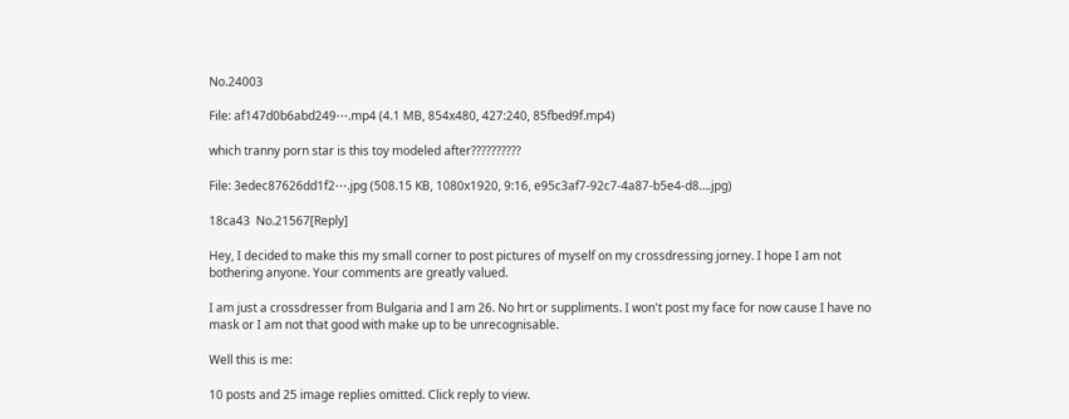No.24003

File: af147d0b6abd249⋯.mp4 (4.1 MB, 854x480, 427:240, 85fbed9f.mp4)

which tranny porn star is this toy modeled after??????????

File: 3edec87626dd1f2⋯.jpg (508.15 KB, 1080x1920, 9:16, e95c3af7-92c7-4a87-b5e4-d8….jpg)

18ca43  No.21567[Reply]

Hey, I decided to make this my small corner to post pictures of myself on my crossdressing jorney. I hope I am not bothering anyone. Your comments are greatly valued.

I am just a crossdresser from Bulgaria and I am 26. No hrt or suppliments. I won't post my face for now cause I have no mask or I am not that good with make up to be unrecognisable.

Well this is me:

10 posts and 25 image replies omitted. Click reply to view.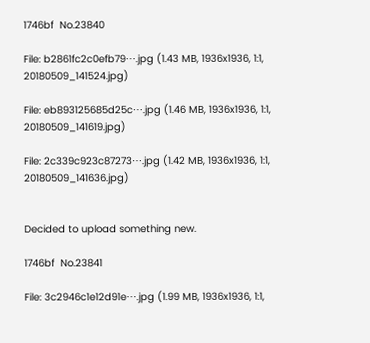1746bf  No.23840

File: b2861fc2c0efb79⋯.jpg (1.43 MB, 1936x1936, 1:1, 20180509_141524.jpg)

File: eb893125685d25c⋯.jpg (1.46 MB, 1936x1936, 1:1, 20180509_141619.jpg)

File: 2c339c923c87273⋯.jpg (1.42 MB, 1936x1936, 1:1, 20180509_141636.jpg)


Decided to upload something new.

1746bf  No.23841

File: 3c2946c1e12d91e⋯.jpg (1.99 MB, 1936x1936, 1:1,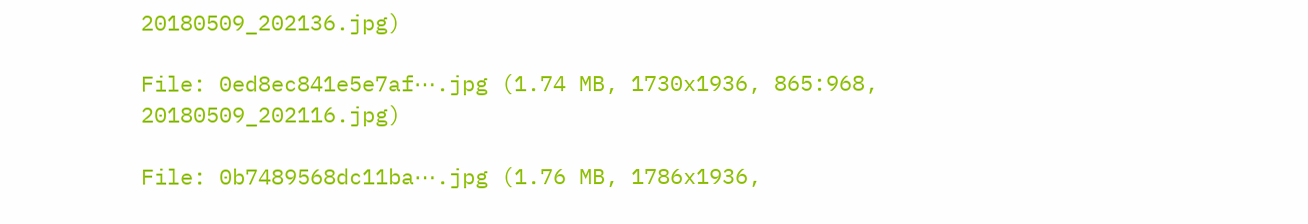20180509_202136.jpg)

File: 0ed8ec841e5e7af⋯.jpg (1.74 MB, 1730x1936, 865:968, 20180509_202116.jpg)

File: 0b7489568dc11ba⋯.jpg (1.76 MB, 1786x1936,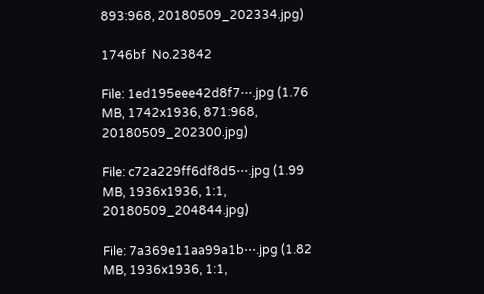893:968, 20180509_202334.jpg)

1746bf  No.23842

File: 1ed195eee42d8f7⋯.jpg (1.76 MB, 1742x1936, 871:968, 20180509_202300.jpg)

File: c72a229ff6df8d5⋯.jpg (1.99 MB, 1936x1936, 1:1, 20180509_204844.jpg)

File: 7a369e11aa99a1b⋯.jpg (1.82 MB, 1936x1936, 1:1,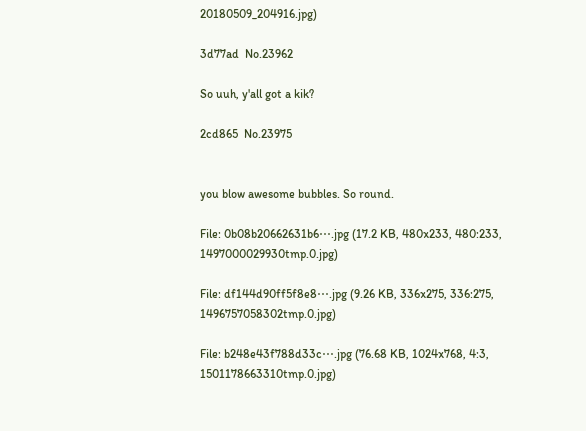20180509_204916.jpg)

3d77ad  No.23962

So uuh, y'all got a kik?

2cd865  No.23975


you blow awesome bubbles. So round.

File: 0b08b20662631b6⋯.jpg (17.2 KB, 480x233, 480:233, 1497000029930tmp.0.jpg)

File: df144d90ff5f8e8⋯.jpg (9.26 KB, 336x275, 336:275, 1496757058302tmp.0.jpg)

File: b248e43f788d33c⋯.jpg (76.68 KB, 1024x768, 4:3, 1501178663310tmp.0.jpg)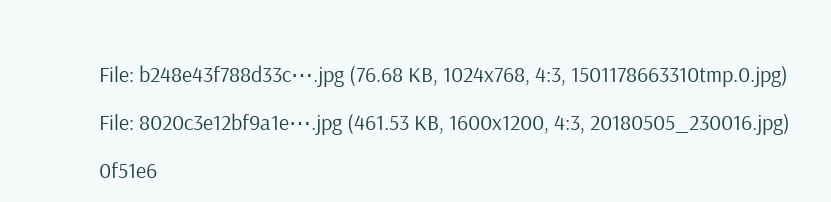File: b248e43f788d33c⋯.jpg (76.68 KB, 1024x768, 4:3, 1501178663310tmp.0.jpg)

File: 8020c3e12bf9a1e⋯.jpg (461.53 KB, 1600x1200, 4:3, 20180505_230016.jpg)

0f51e6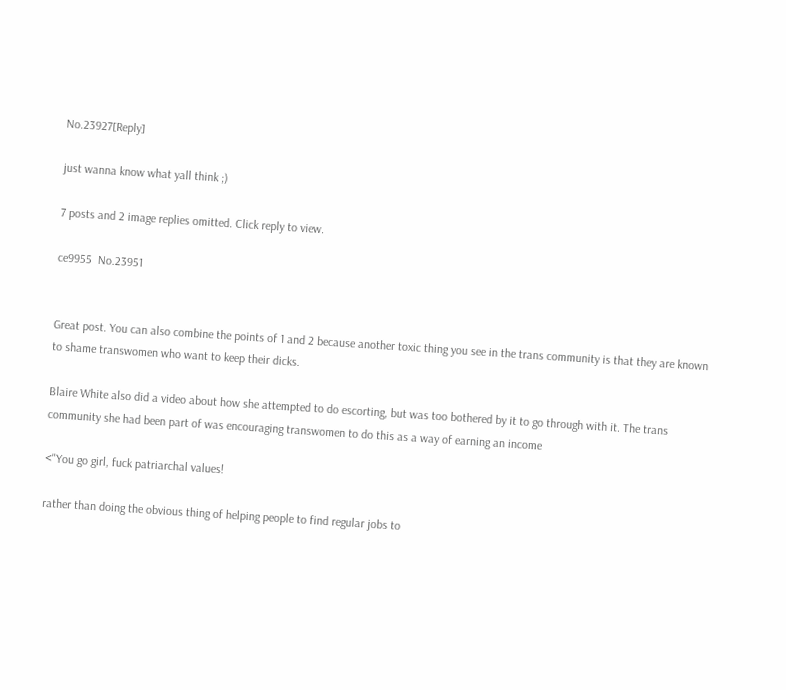No.23927[Reply]

just wanna know what yall think ;)

7 posts and 2 image replies omitted. Click reply to view.

ce9955  No.23951


Great post. You can also combine the points of 1 and 2 because another toxic thing you see in the trans community is that they are known to shame transwomen who want to keep their dicks.

Blaire White also did a video about how she attempted to do escorting, but was too bothered by it to go through with it. The trans community she had been part of was encouraging transwomen to do this as a way of earning an income

<"You go girl, fuck patriarchal values!

rather than doing the obvious thing of helping people to find regular jobs to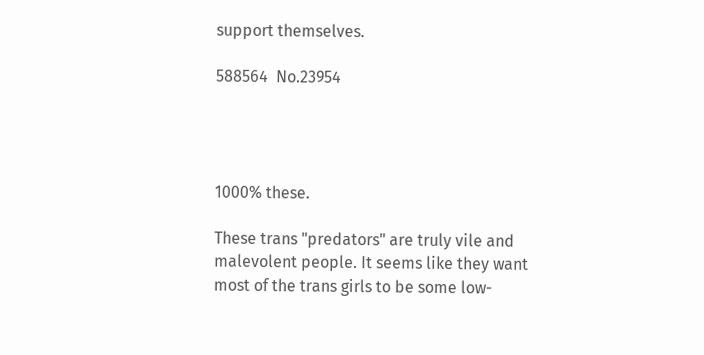support themselves.

588564  No.23954




1000% these.

These trans "predators" are truly vile and malevolent people. It seems like they want most of the trans girls to be some low-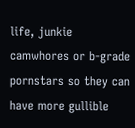life, junkie camwhores or b-grade pornstars so they can have more gullible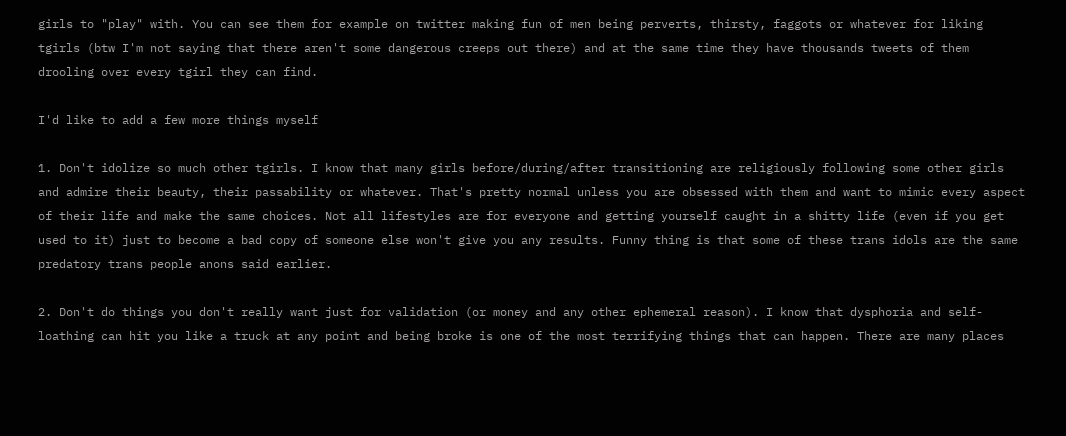girls to "play" with. You can see them for example on twitter making fun of men being perverts, thirsty, faggots or whatever for liking tgirls (btw I'm not saying that there aren't some dangerous creeps out there) and at the same time they have thousands tweets of them drooling over every tgirl they can find.

I'd like to add a few more things myself

1. Don't idolize so much other tgirls. I know that many girls before/during/after transitioning are religiously following some other girls and admire their beauty, their passability or whatever. That's pretty normal unless you are obsessed with them and want to mimic every aspect of their life and make the same choices. Not all lifestyles are for everyone and getting yourself caught in a shitty life (even if you get used to it) just to become a bad copy of someone else won't give you any results. Funny thing is that some of these trans idols are the same predatory trans people anons said earlier.

2. Don't do things you don't really want just for validation (or money and any other ephemeral reason). I know that dysphoria and self-loathing can hit you like a truck at any point and being broke is one of the most terrifying things that can happen. There are many places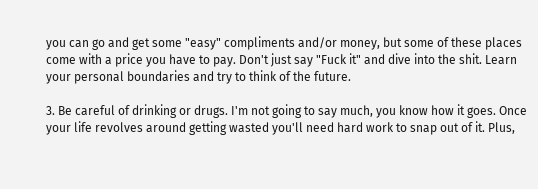you can go and get some "easy" compliments and/or money, but some of these places come with a price you have to pay. Don't just say "Fuck it" and dive into the shit. Learn your personal boundaries and try to think of the future.

3. Be careful of drinking or drugs. I'm not going to say much, you know how it goes. Once your life revolves around getting wasted you'll need hard work to snap out of it. Plus,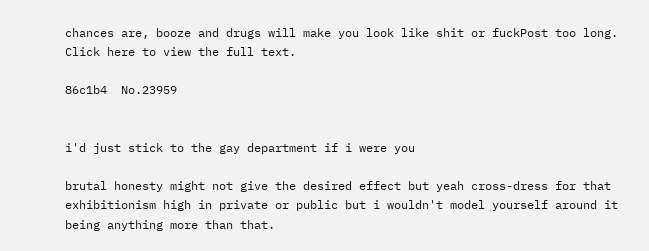chances are, booze and drugs will make you look like shit or fuckPost too long. Click here to view the full text.

86c1b4  No.23959


i'd just stick to the gay department if i were you

brutal honesty might not give the desired effect but yeah cross-dress for that exhibitionism high in private or public but i wouldn't model yourself around it being anything more than that.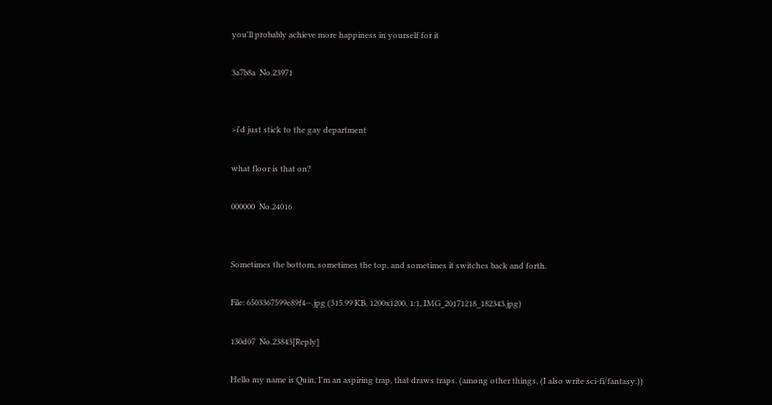you'll probably achieve more happiness in yourself for it

3a7b8a  No.23971


>i'd just stick to the gay department

what floor is that on?

000000  No.24016


Sometimes the bottom, sometimes the top, and sometimes it switches back and forth.

File: 6503367599e89f4⋯.jpg (315.99 KB, 1200x1200, 1:1, IMG_20171218_182343.jpg)

130d07  No.23843[Reply]

Hello my name is Quin, I'm an aspiring trap, that draws traps. (among other things, (I also write sci-fi/fantasy.))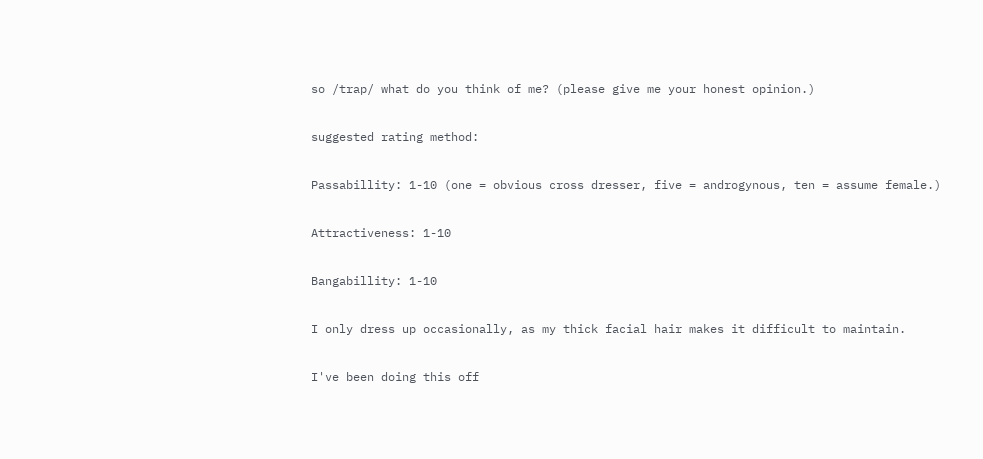so /trap/ what do you think of me? (please give me your honest opinion.)

suggested rating method:

Passabillity: 1-10 (one = obvious cross dresser, five = androgynous, ten = assume female.)

Attractiveness: 1-10

Bangabillity: 1-10

I only dress up occasionally, as my thick facial hair makes it difficult to maintain.

I've been doing this off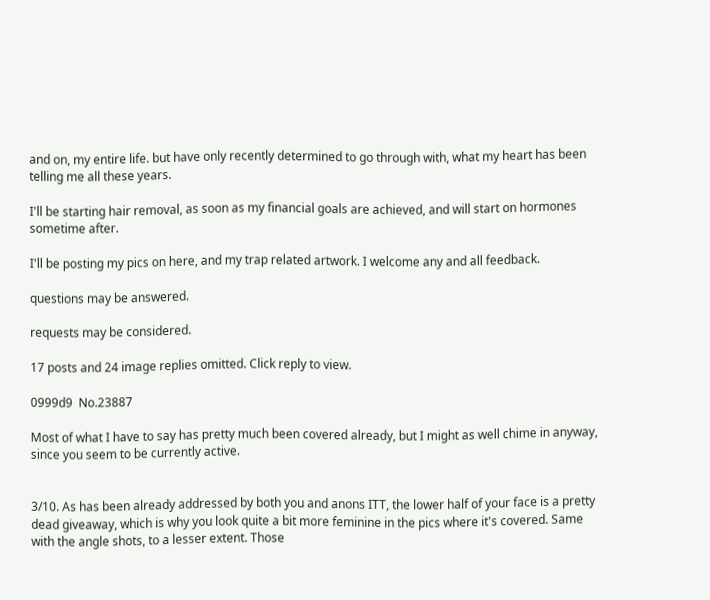and on, my entire life. but have only recently determined to go through with, what my heart has been telling me all these years.

I'll be starting hair removal, as soon as my financial goals are achieved, and will start on hormones sometime after.

I'll be posting my pics on here, and my trap related artwork. I welcome any and all feedback.

questions may be answered.

requests may be considered.

17 posts and 24 image replies omitted. Click reply to view.

0999d9  No.23887

Most of what I have to say has pretty much been covered already, but I might as well chime in anyway, since you seem to be currently active.


3/10. As has been already addressed by both you and anons ITT, the lower half of your face is a pretty dead giveaway, which is why you look quite a bit more feminine in the pics where it's covered. Same with the angle shots, to a lesser extent. Those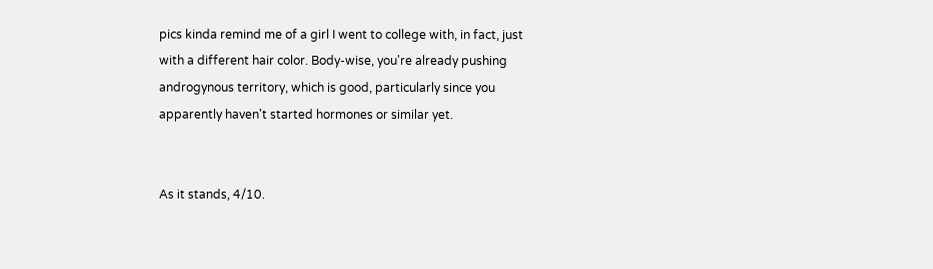pics kinda remind me of a girl I went to college with, in fact, just with a different hair color. Body-wise, you're already pushing androgynous territory, which is good, particularly since you apparently haven't started hormones or similar yet.


As it stands, 4/10.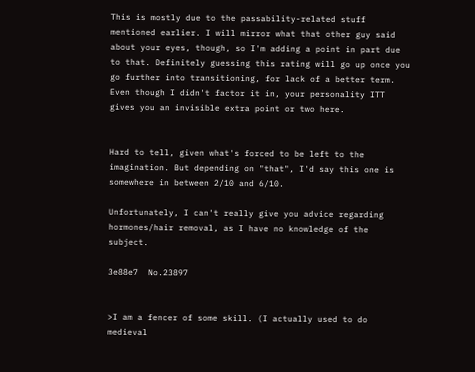This is mostly due to the passability-related stuff mentioned earlier. I will mirror what that other guy said about your eyes, though, so I'm adding a point in part due to that. Definitely guessing this rating will go up once you go further into transitioning, for lack of a better term. Even though I didn't factor it in, your personality ITT gives you an invisible extra point or two here.


Hard to tell, given what's forced to be left to the imagination. But depending on "that", I'd say this one is somewhere in between 2/10 and 6/10.

Unfortunately, I can't really give you advice regarding hormones/hair removal, as I have no knowledge of the subject.

3e88e7  No.23897


>I am a fencer of some skill. (I actually used to do medieval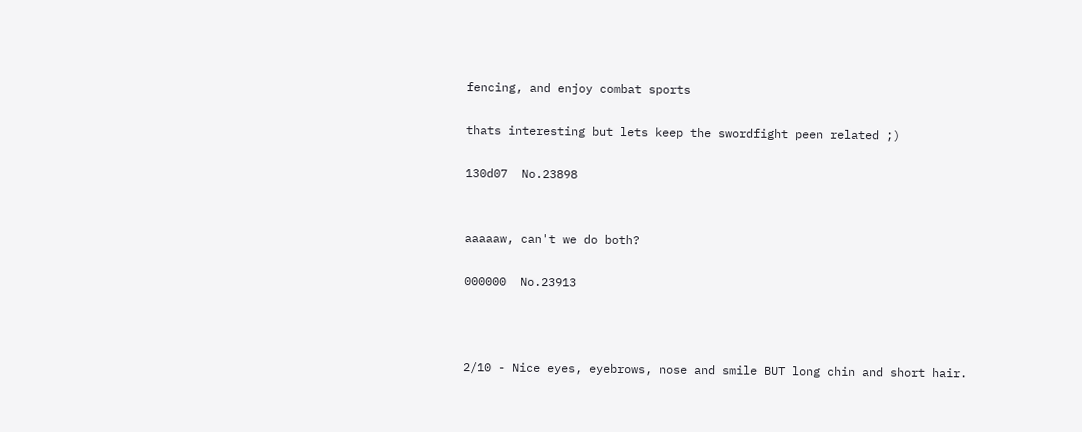fencing, and enjoy combat sports

thats interesting but lets keep the swordfight peen related ;)

130d07  No.23898


aaaaaw, can't we do both?

000000  No.23913



2/10 - Nice eyes, eyebrows, nose and smile BUT long chin and short hair.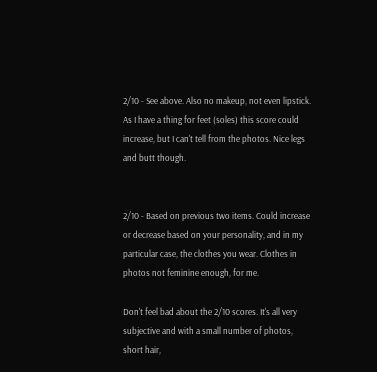2/10 - See above. Also no makeup, not even lipstick. As I have a thing for feet (soles) this score could increase, but I can't tell from the photos. Nice legs and butt though.


2/10 - Based on previous two items. Could increase or decrease based on your personality, and in my particular case, the clothes you wear. Clothes in photos not feminine enough, for me.

Don't feel bad about the 2/10 scores. It's all very subjective and with a small number of photos, short hair,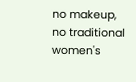no makeup, no traditional women's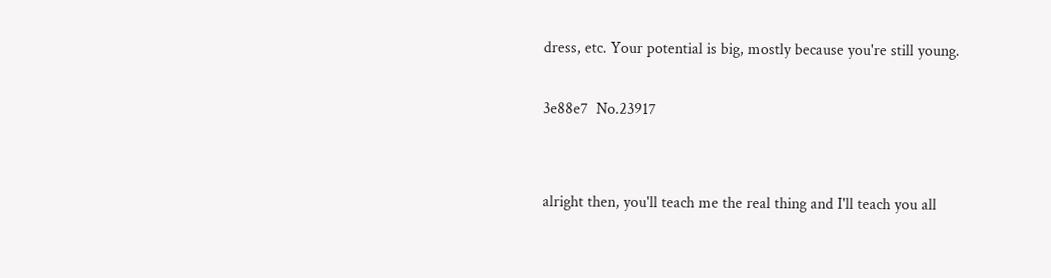dress, etc. Your potential is big, mostly because you're still young.

3e88e7  No.23917


alright then, you'll teach me the real thing and I'll teach you all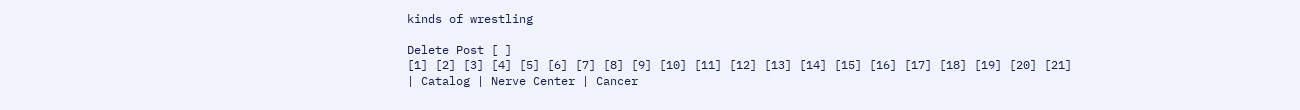kinds of wrestling

Delete Post [ ]
[1] [2] [3] [4] [5] [6] [7] [8] [9] [10] [11] [12] [13] [14] [15] [16] [17] [18] [19] [20] [21]
| Catalog | Nerve Center | Cancer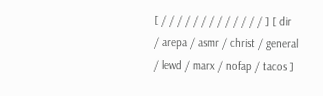[ / / / / / / / / / / / / / ] [ dir / arepa / asmr / christ / general / lewd / marx / nofap / tacos ]